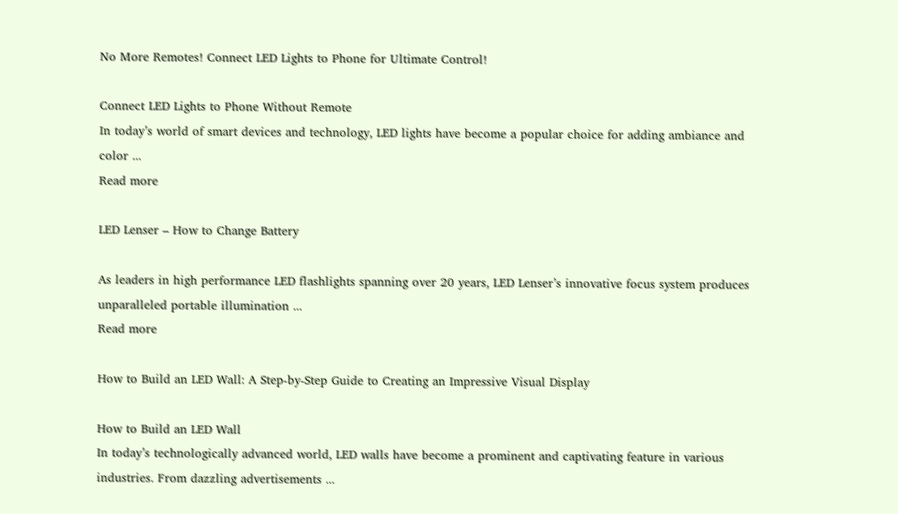No More Remotes! Connect LED Lights to Phone for Ultimate Control!

Connect LED Lights to Phone Without Remote
In today’s world of smart devices and technology, LED lights have become a popular choice for adding ambiance and color ...
Read more

LED Lenser – How to Change Battery

As leaders in high performance LED flashlights spanning over 20 years, LED Lenser’s innovative focus system produces unparalleled portable illumination ...
Read more

How to Build an LED Wall: A Step-by-Step Guide to Creating an Impressive Visual Display

How to Build an LED Wall
In today’s technologically advanced world, LED walls have become a prominent and captivating feature in various industries. From dazzling advertisements ...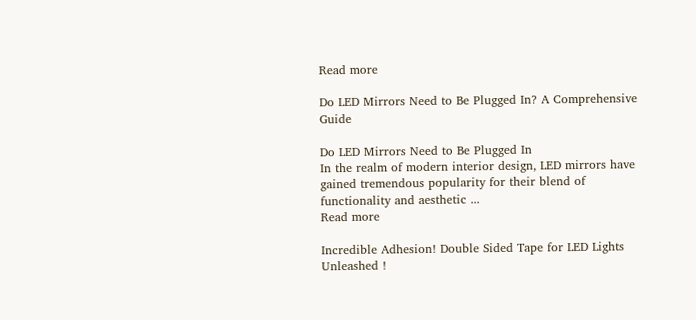Read more

Do LED Mirrors Need to Be Plugged In? A Comprehensive Guide

Do LED Mirrors Need to Be Plugged In
In the realm of modern interior design, LED mirrors have gained tremendous popularity for their blend of functionality and aesthetic ...
Read more

Incredible Adhesion! Double Sided Tape for LED Lights Unleashed !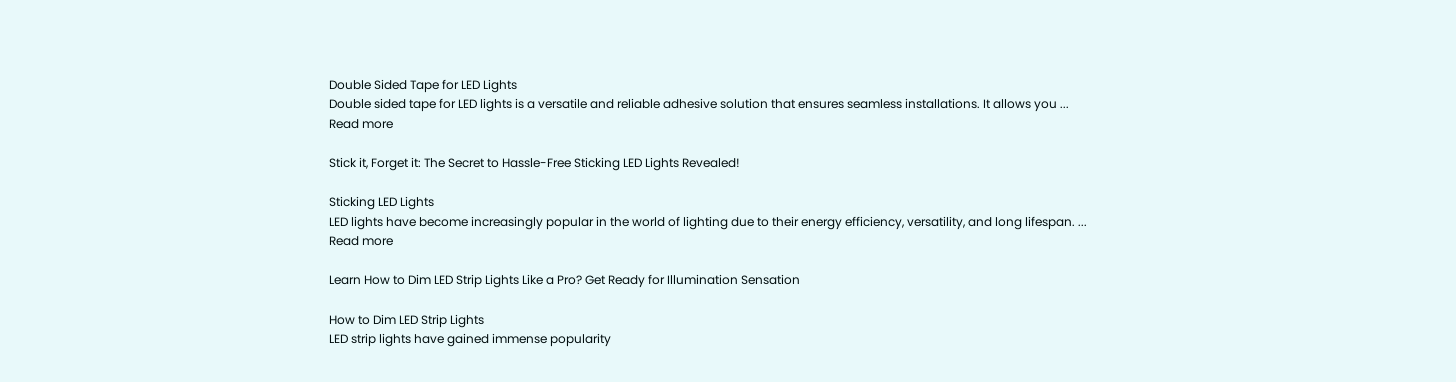Double Sided Tape for LED Lights
Double sided tape for LED lights is a versatile and reliable adhesive solution that ensures seamless installations. It allows you ...
Read more

Stick it, Forget it: The Secret to Hassle-Free Sticking LED Lights Revealed!

Sticking LED Lights
LED lights have become increasingly popular in the world of lighting due to their energy efficiency, versatility, and long lifespan. ...
Read more

Learn How to Dim LED Strip Lights Like a Pro? Get Ready for Illumination Sensation

How to Dim LED Strip Lights
LED strip lights have gained immense popularity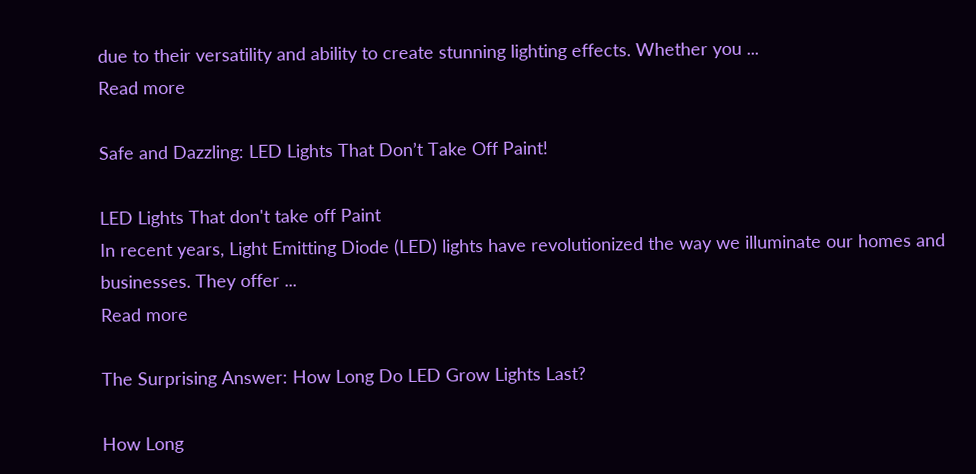due to their versatility and ability to create stunning lighting effects. Whether you ...
Read more

Safe and Dazzling: LED Lights That Don’t Take Off Paint!

LED Lights That don't take off Paint
In recent years, Light Emitting Diode (LED) lights have revolutionized the way we illuminate our homes and businesses. They offer ...
Read more

The Surprising Answer: How Long Do LED Grow Lights Last?

How Long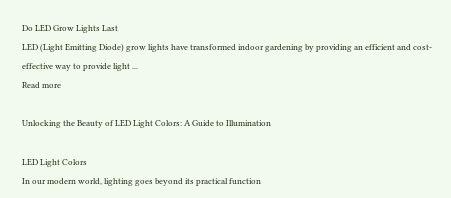Do LED Grow Lights Last
LED (Light Emitting Diode) grow lights have transformed indoor gardening by providing an efficient and cost-effective way to provide light ...
Read more

Unlocking the Beauty of LED Light Colors: A Guide to Illumination

LED Light Colors
In our modern world, lighting goes beyond its practical function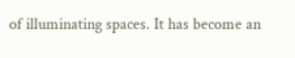of illuminating spaces. It has become an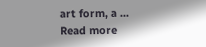art form, a ...
Read more